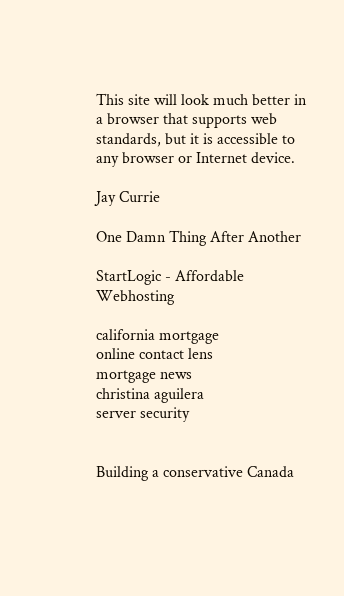This site will look much better in a browser that supports web standards, but it is accessible to any browser or Internet device.

Jay Currie

One Damn Thing After Another

StartLogic - Affordable Webhosting

california mortgage
online contact lens
mortgage news
christina aguilera
server security


Building a conservative Canada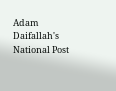Adam Daifallah's National Post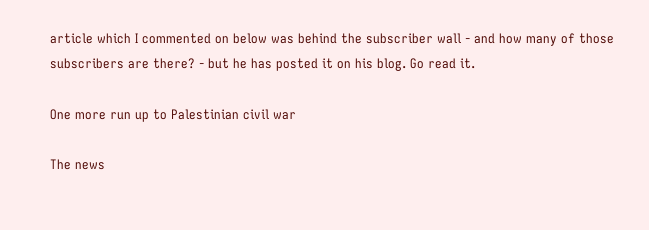article which I commented on below was behind the subscriber wall - and how many of those subscribers are there? - but he has posted it on his blog. Go read it.

One more run up to Palestinian civil war

The news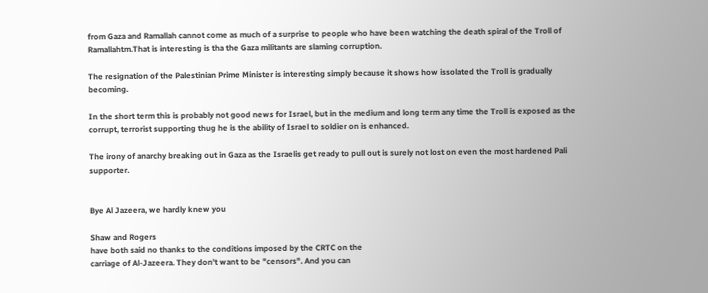from Gaza and Ramallah cannot come as much of a surprise to people who have been watching the death spiral of the Troll of Ramallahtm.That is interesting is tha the Gaza militants are slaming corruption.

The resignation of the Palestinian Prime Minister is interesting simply because it shows how issolated the Troll is gradually becoming.

In the short term this is probably not good news for Israel, but in the medium and long term any time the Troll is exposed as the corrupt, terrorist supporting thug he is the ability of Israel to soldier on is enhanced.

The irony of anarchy breaking out in Gaza as the Israelis get ready to pull out is surely not lost on even the most hardened Pali supporter.


Bye Al Jazeera, we hardly knew you

Shaw and Rogers
have both said no thanks to the conditions imposed by the CRTC on the
carriage of Al-Jazeera. They don't want to be "censors". And you can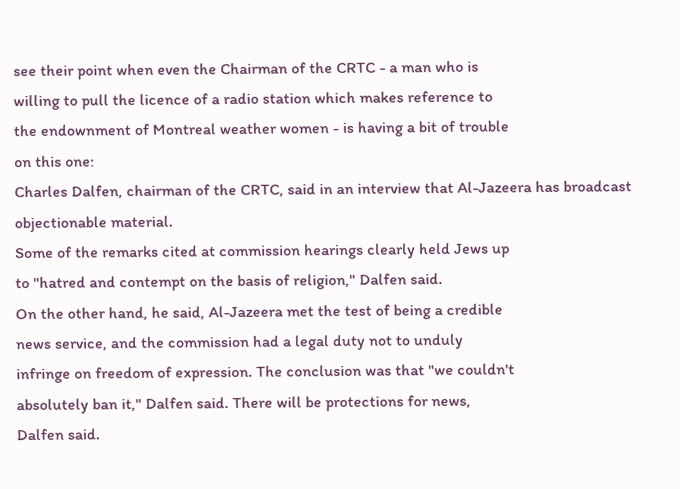see their point when even the Chairman of the CRTC - a man who is
willing to pull the licence of a radio station which makes reference to
the endownment of Montreal weather women - is having a bit of trouble
on this one:
Charles Dalfen, chairman of the CRTC, said in an interview that Al-Jazeera has broadcast objectionable material.
Some of the remarks cited at commission hearings clearly held Jews up
to "hatred and contempt on the basis of religion," Dalfen said.
On the other hand, he said, Al-Jazeera met the test of being a credible
news service, and the commission had a legal duty not to unduly
infringe on freedom of expression. The conclusion was that "we couldn't
absolutely ban it," Dalfen said. There will be protections for news,
Dalfen said.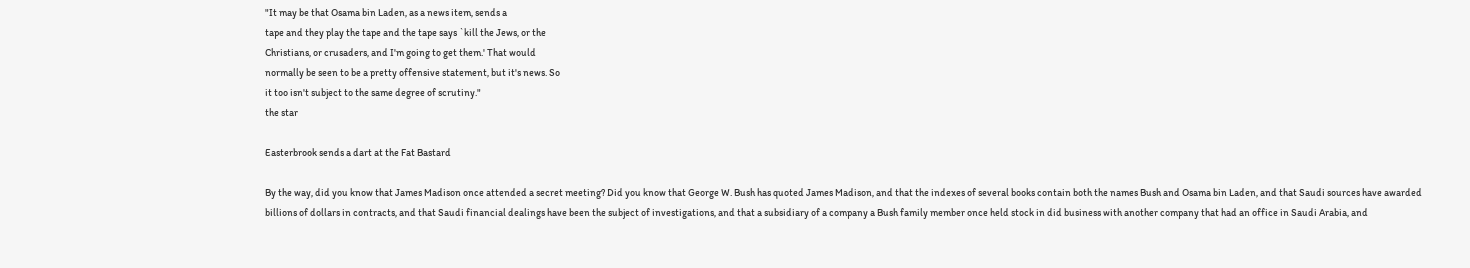"It may be that Osama bin Laden, as a news item, sends a
tape and they play the tape and the tape says `kill the Jews, or the
Christians, or crusaders, and I'm going to get them.' That would
normally be seen to be a pretty offensive statement, but it's news. So
it too isn't subject to the same degree of scrutiny."
the star

Easterbrook sends a dart at the Fat Bastard

By the way, did you know that James Madison once attended a secret meeting? Did you know that George W. Bush has quoted James Madison, and that the indexes of several books contain both the names Bush and Osama bin Laden, and that Saudi sources have awarded billions of dollars in contracts, and that Saudi financial dealings have been the subject of investigations, and that a subsidiary of a company a Bush family member once held stock in did business with another company that had an office in Saudi Arabia, and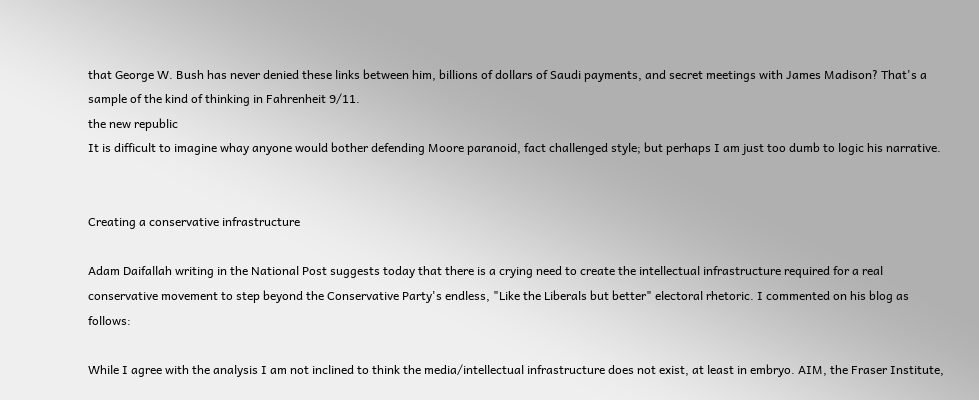that George W. Bush has never denied these links between him, billions of dollars of Saudi payments, and secret meetings with James Madison? That's a sample of the kind of thinking in Fahrenheit 9/11.
the new republic
It is difficult to imagine whay anyone would bother defending Moore paranoid, fact challenged style; but perhaps I am just too dumb to logic his narrative.


Creating a conservative infrastructure

Adam Daifallah writing in the National Post suggests today that there is a crying need to create the intellectual infrastructure required for a real conservative movement to step beyond the Conservative Party's endless, "Like the Liberals but better" electoral rhetoric. I commented on his blog as follows:

While I agree with the analysis I am not inclined to think the media/intellectual infrastructure does not exist, at least in embryo. AIM, the Fraser Institute,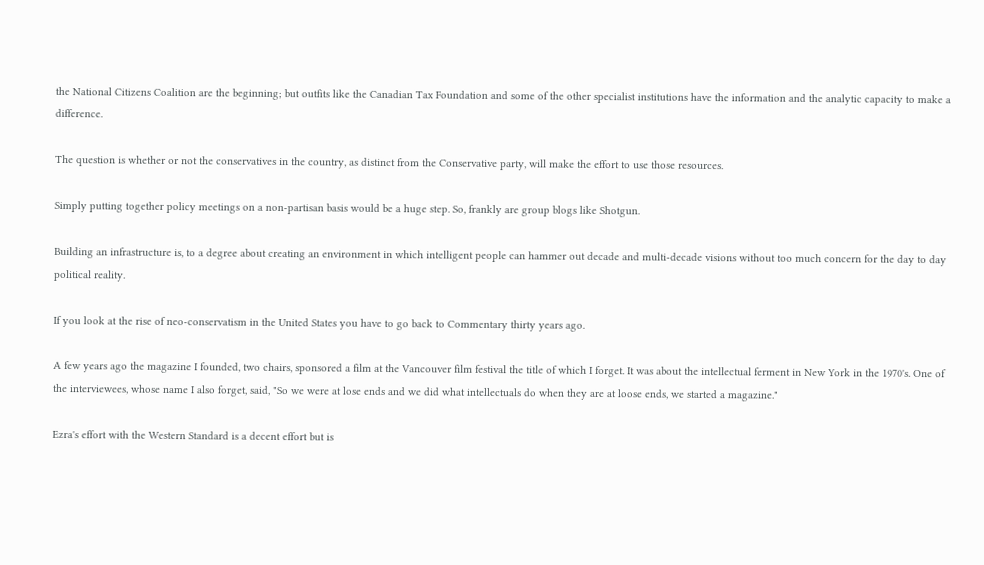the National Citizens Coalition are the beginning; but outfits like the Canadian Tax Foundation and some of the other specialist institutions have the information and the analytic capacity to make a difference.

The question is whether or not the conservatives in the country, as distinct from the Conservative party, will make the effort to use those resources.

Simply putting together policy meetings on a non-partisan basis would be a huge step. So, frankly are group blogs like Shotgun.

Building an infrastructure is, to a degree about creating an environment in which intelligent people can hammer out decade and multi-decade visions without too much concern for the day to day political reality.

If you look at the rise of neo-conservatism in the United States you have to go back to Commentary thirty years ago.

A few years ago the magazine I founded, two chairs, sponsored a film at the Vancouver film festival the title of which I forget. It was about the intellectual ferment in New York in the 1970's. One of the interviewees, whose name I also forget, said, "So we were at lose ends and we did what intellectuals do when they are at loose ends, we started a magazine."

Ezra's effort with the Western Standard is a decent effort but is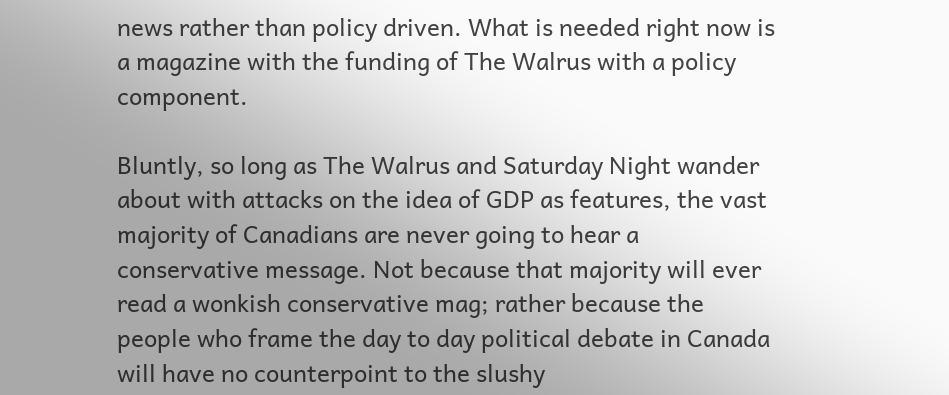news rather than policy driven. What is needed right now is a magazine with the funding of The Walrus with a policy component.

Bluntly, so long as The Walrus and Saturday Night wander about with attacks on the idea of GDP as features, the vast majority of Canadians are never going to hear a conservative message. Not because that majority will ever read a wonkish conservative mag; rather because the people who frame the day to day political debate in Canada will have no counterpoint to the slushy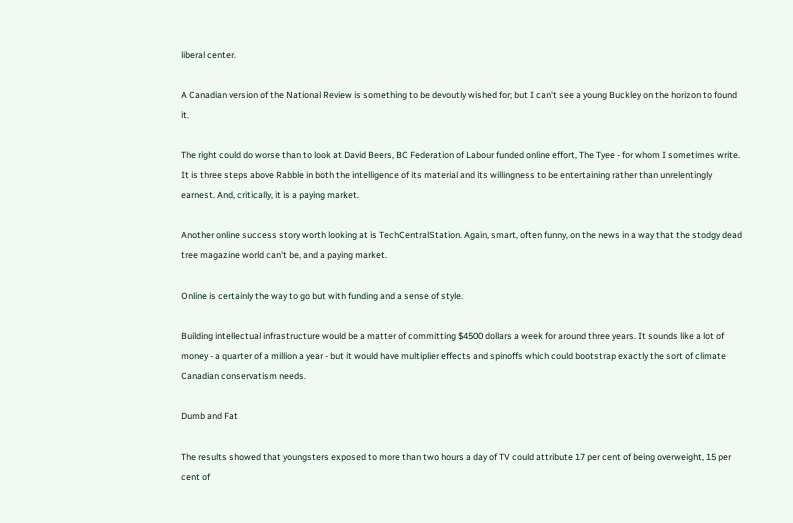liberal center.

A Canadian version of the National Review is something to be devoutly wished for; but I can't see a young Buckley on the horizon to found it.

The right could do worse than to look at David Beers, BC Federation of Labour funded online effort, The Tyee - for whom I sometimes write. It is three steps above Rabble in both the intelligence of its material and its willingness to be entertaining rather than unrelentingly earnest. And, critically, it is a paying market.

Another online success story worth looking at is TechCentralStation. Again, smart, often funny, on the news in a way that the stodgy dead tree magazine world can't be, and a paying market.

Online is certainly the way to go but with funding and a sense of style.

Building intellectual infrastructure would be a matter of committing $4500 dollars a week for around three years. It sounds like a lot of money - a quarter of a million a year - but it would have multiplier effects and spinoffs which could bootstrap exactly the sort of climate Canadian conservatism needs.

Dumb and Fat

The results showed that youngsters exposed to more than two hours a day of TV could attribute 17 per cent of being overweight, 15 per cent of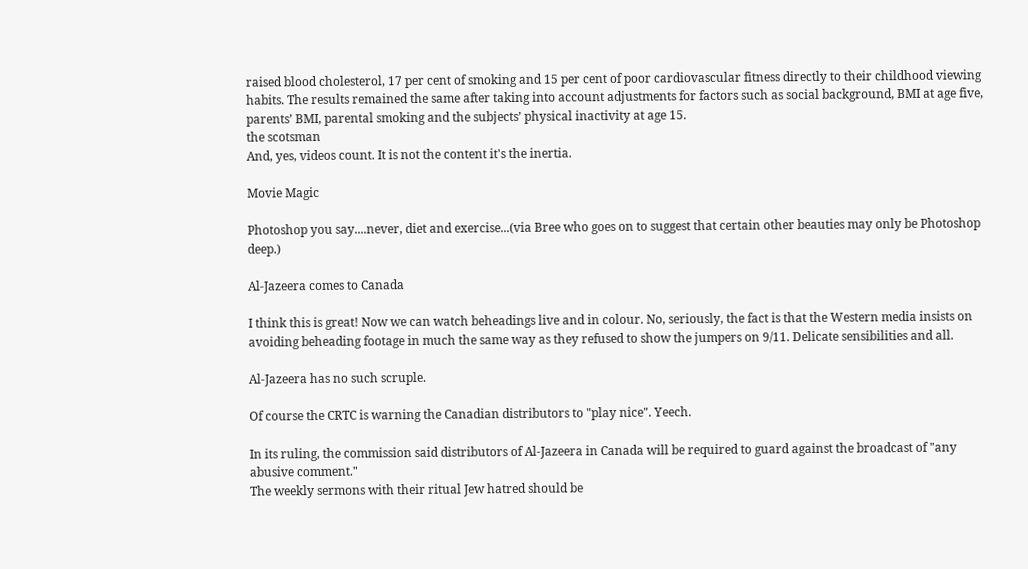raised blood cholesterol, 17 per cent of smoking and 15 per cent of poor cardiovascular fitness directly to their childhood viewing habits. The results remained the same after taking into account adjustments for factors such as social background, BMI at age five, parents’ BMI, parental smoking and the subjects’ physical inactivity at age 15.
the scotsman
And, yes, videos count. It is not the content it's the inertia.

Movie Magic

Photoshop you say....never, diet and exercise...(via Bree who goes on to suggest that certain other beauties may only be Photoshop deep.)

Al-Jazeera comes to Canada

I think this is great! Now we can watch beheadings live and in colour. No, seriously, the fact is that the Western media insists on avoiding beheading footage in much the same way as they refused to show the jumpers on 9/11. Delicate sensibilities and all.

Al-Jazeera has no such scruple.

Of course the CRTC is warning the Canadian distributors to "play nice". Yeech.

In its ruling, the commission said distributors of Al-Jazeera in Canada will be required to guard against the broadcast of "any abusive comment."
The weekly sermons with their ritual Jew hatred should be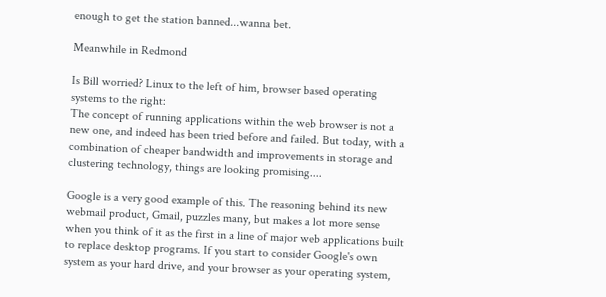enough to get the station banned...wanna bet.

Meanwhile in Redmond

Is Bill worried? Linux to the left of him, browser based operating systems to the right:
The concept of running applications within the web browser is not a new one, and indeed has been tried before and failed. But today, with a combination of cheaper bandwidth and improvements in storage and clustering technology, things are looking promising....

Google is a very good example of this. The reasoning behind its new webmail product, Gmail, puzzles many, but makes a lot more sense when you think of it as the first in a line of major web applications built to replace desktop programs. If you start to consider Google's own system as your hard drive, and your browser as your operating system,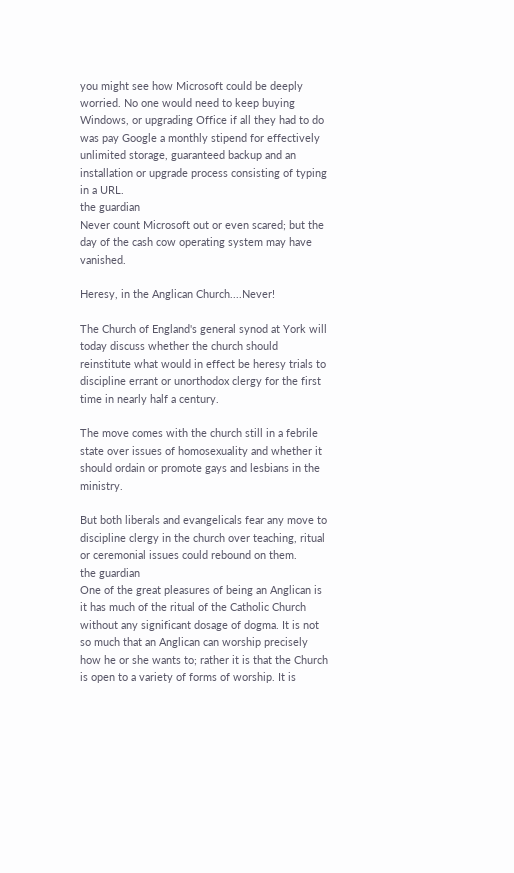you might see how Microsoft could be deeply worried. No one would need to keep buying Windows, or upgrading Office if all they had to do was pay Google a monthly stipend for effectively unlimited storage, guaranteed backup and an installation or upgrade process consisting of typing in a URL.
the guardian
Never count Microsoft out or even scared; but the day of the cash cow operating system may have vanished.

Heresy, in the Anglican Church....Never!

The Church of England's general synod at York will today discuss whether the church should reinstitute what would in effect be heresy trials to discipline errant or unorthodox clergy for the first time in nearly half a century.

The move comes with the church still in a febrile state over issues of homosexuality and whether it should ordain or promote gays and lesbians in the ministry.

But both liberals and evangelicals fear any move to discipline clergy in the church over teaching, ritual or ceremonial issues could rebound on them.
the guardian
One of the great pleasures of being an Anglican is it has much of the ritual of the Catholic Church without any significant dosage of dogma. It is not so much that an Anglican can worship precisely how he or she wants to; rather it is that the Church is open to a variety of forms of worship. It is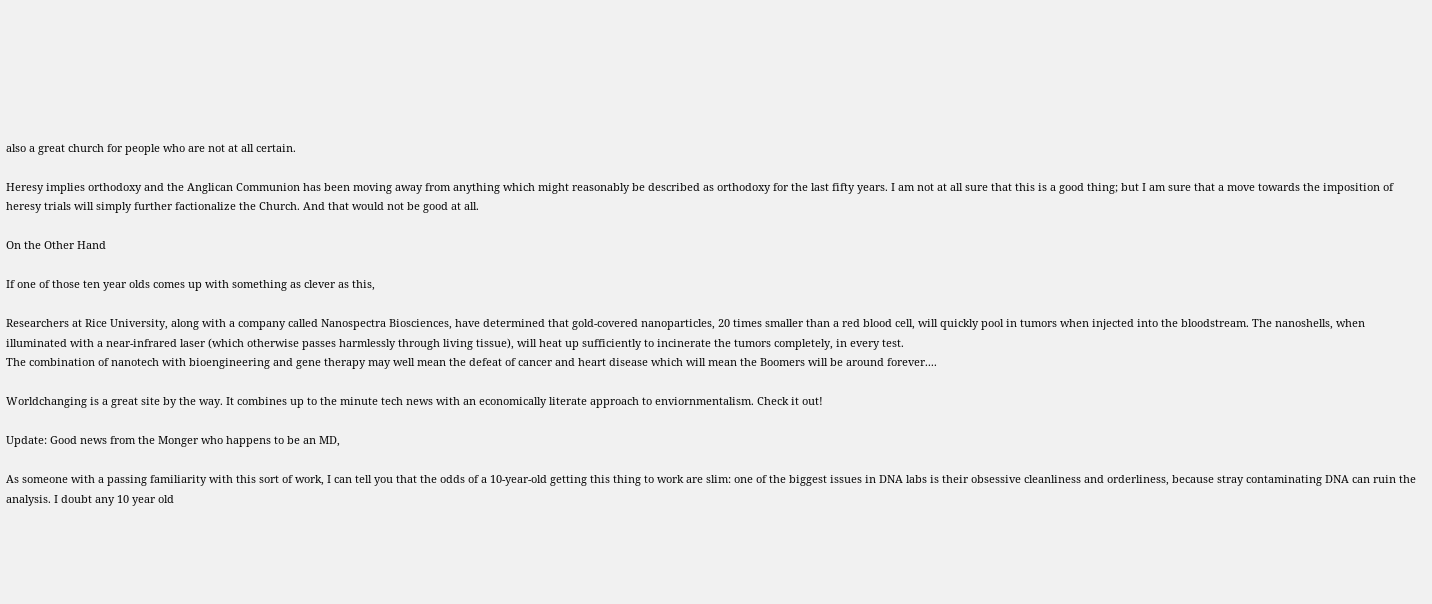also a great church for people who are not at all certain.

Heresy implies orthodoxy and the Anglican Communion has been moving away from anything which might reasonably be described as orthodoxy for the last fifty years. I am not at all sure that this is a good thing; but I am sure that a move towards the imposition of heresy trials will simply further factionalize the Church. And that would not be good at all.

On the Other Hand

If one of those ten year olds comes up with something as clever as this,

Researchers at Rice University, along with a company called Nanospectra Biosciences, have determined that gold-covered nanoparticles, 20 times smaller than a red blood cell, will quickly pool in tumors when injected into the bloodstream. The nanoshells, when illuminated with a near-infrared laser (which otherwise passes harmlessly through living tissue), will heat up sufficiently to incinerate the tumors completely, in every test.
The combination of nanotech with bioengineering and gene therapy may well mean the defeat of cancer and heart disease which will mean the Boomers will be around forever....

Worldchanging is a great site by the way. It combines up to the minute tech news with an economically literate approach to enviornmentalism. Check it out!

Update: Good news from the Monger who happens to be an MD,

As someone with a passing familiarity with this sort of work, I can tell you that the odds of a 10-year-old getting this thing to work are slim: one of the biggest issues in DNA labs is their obsessive cleanliness and orderliness, because stray contaminating DNA can ruin the analysis. I doubt any 10 year old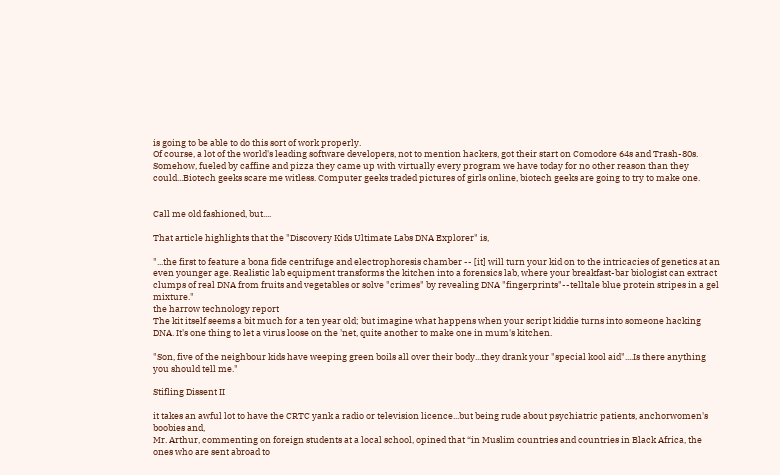is going to be able to do this sort of work properly.
Of course, a lot of the world's leading software developers, not to mention hackers, got their start on Comodore 64s and Trash-80s. Somehow, fueled by caffine and pizza they came up with virtually every program we have today for no other reason than they could...Biotech geeks scare me witless. Computer geeks traded pictures of girls online, biotech geeks are going to try to make one.


Call me old fashioned, but....

That article highlights that the "Discovery Kids Ultimate Labs DNA Explorer" is,

"...the first to feature a bona fide centrifuge and electrophoresis chamber -- [it] will turn your kid on to the intricacies of genetics at an even younger age. Realistic lab equipment transforms the kitchen into a forensics lab, where your breakfast-bar biologist can extract clumps of real DNA from fruits and vegetables or solve "crimes" by revealing DNA "fingerprints"--telltale blue protein stripes in a gel mixture."
the harrow technology report
The kit itself seems a bit much for a ten year old; but imagine what happens when your script kiddie turns into someone hacking DNA. It's one thing to let a virus loose on the 'net, quite another to make one in mum's kitchen.

"Son, five of the neighbour kids have weeping green boils all over their body...they drank your "special kool aid"....Is there anything you should tell me."

Stifling Dissent II

it takes an awful lot to have the CRTC yank a radio or television licence...but being rude about psychiatric patients, anchorwomen's boobies and,
Mr. Arthur, commenting on foreign students at a local school, opined that “in Muslim countries and countries in Black Africa, the ones who are sent abroad to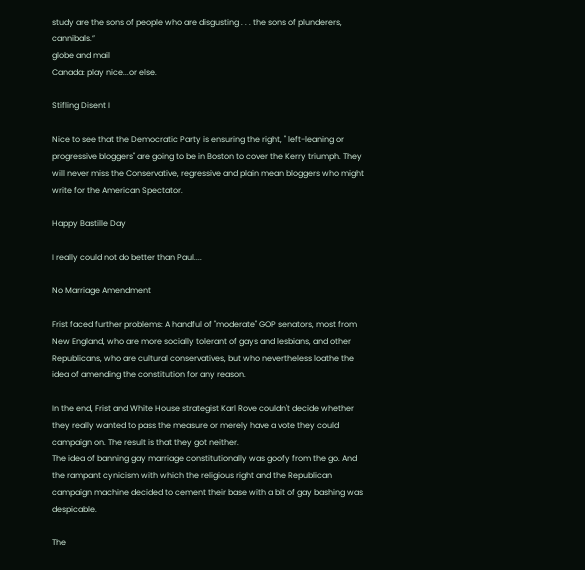study are the sons of people who are disgusting . . . the sons of plunderers, cannibals.”
globe and mail
Canada: play nice...or else.

Stifling Disent I

Nice to see that the Democratic Party is ensuring the right, " left-leaning or progressive bloggers" are going to be in Boston to cover the Kerry triumph. They will never miss the Conservative, regressive and plain mean bloggers who might write for the American Spectator.

Happy Bastille Day

I really could not do better than Paul....

No Marriage Amendment

Frist faced further problems: A handful of "moderate" GOP senators, most from New England, who are more socially tolerant of gays and lesbians, and other Republicans, who are cultural conservatives, but who nevertheless loathe the idea of amending the constitution for any reason.

In the end, Frist and White House strategist Karl Rove couldn't decide whether they really wanted to pass the measure or merely have a vote they could campaign on. The result is that they got neither.
The idea of banning gay marriage constitutionally was goofy from the go. And the rampant cynicism with which the religious right and the Republican campaign machine decided to cement their base with a bit of gay bashing was despicable.

The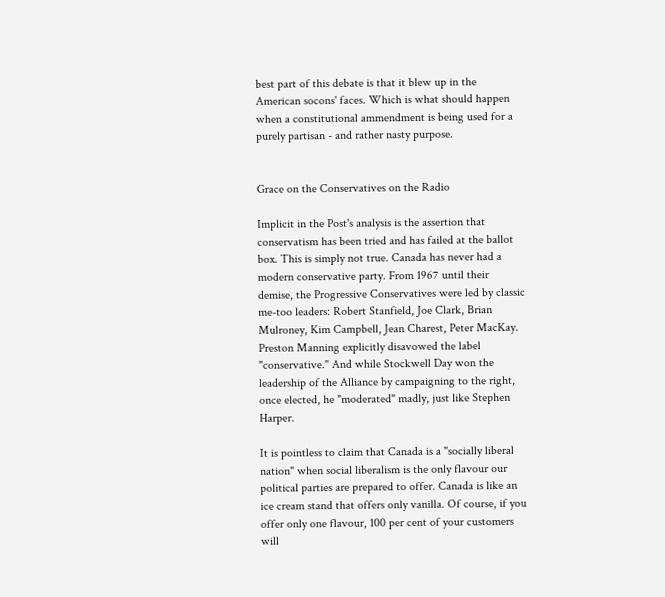best part of this debate is that it blew up in the American socons' faces. Which is what should happen when a constitutional ammendment is being used for a purely partisan - and rather nasty purpose.


Grace on the Conservatives on the Radio

Implicit in the Post's analysis is the assertion that conservatism has been tried and has failed at the ballot box. This is simply not true. Canada has never had a modern conservative party. From 1967 until their demise, the Progressive Conservatives were led by classic me-too leaders: Robert Stanfield, Joe Clark, Brian Mulroney, Kim Campbell, Jean Charest, Peter MacKay. Preston Manning explicitly disavowed the label "conservative." And while Stockwell Day won the leadership of the Alliance by campaigning to the right, once elected, he "moderated" madly, just like Stephen Harper.

It is pointless to claim that Canada is a "socially liberal nation" when social liberalism is the only flavour our political parties are prepared to offer. Canada is like an ice cream stand that offers only vanilla. Of course, if you offer only one flavour, 100 per cent of your customers will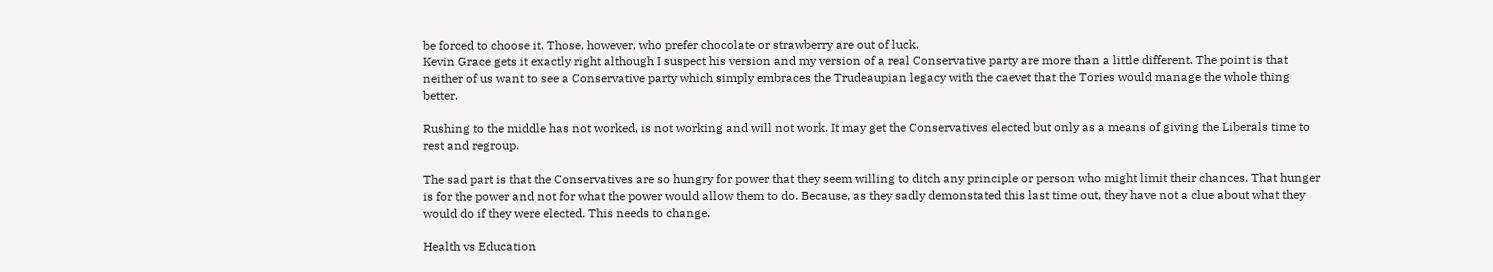be forced to choose it. Those, however, who prefer chocolate or strawberry are out of luck.
Kevin Grace gets it exactly right although I suspect his version and my version of a real Conservative party are more than a little different. The point is that neither of us want to see a Conservative party which simply embraces the Trudeaupian legacy with the caevet that the Tories would manage the whole thing better.

Rushing to the middle has not worked, is not working and will not work. It may get the Conservatives elected but only as a means of giving the Liberals time to rest and regroup.

The sad part is that the Conservatives are so hungry for power that they seem willing to ditch any principle or person who might limit their chances. That hunger is for the power and not for what the power would allow them to do. Because, as they sadly demonstated this last time out, they have not a clue about what they would do if they were elected. This needs to change.

Health vs Education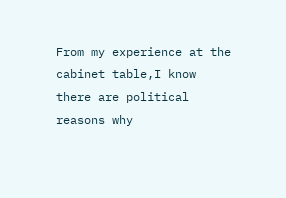From my experience at the cabinet table,I know there are political reasons why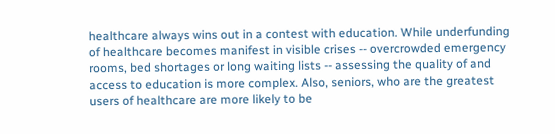healthcare always wins out in a contest with education. While underfunding of healthcare becomes manifest in visible crises -- overcrowded emergency rooms, bed shortages or long waiting lists -- assessing the quality of and access to education is more complex. Also, seniors, who are the greatest users of healthcare are more likely to be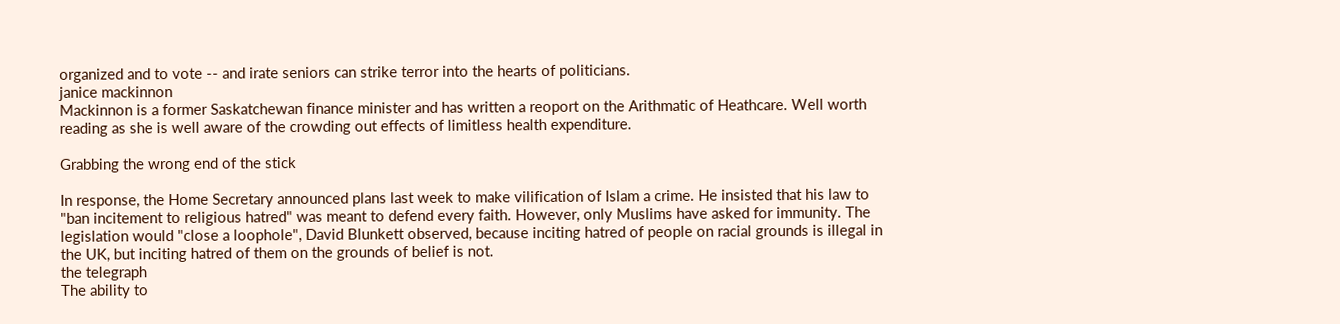organized and to vote -- and irate seniors can strike terror into the hearts of politicians.
janice mackinnon
Mackinnon is a former Saskatchewan finance minister and has written a reoport on the Arithmatic of Heathcare. Well worth reading as she is well aware of the crowding out effects of limitless health expenditure.

Grabbing the wrong end of the stick

In response, the Home Secretary announced plans last week to make vilification of Islam a crime. He insisted that his law to "ban incitement to religious hatred" was meant to defend every faith. However, only Muslims have asked for immunity. The legislation would "close a loophole", David Blunkett observed, because inciting hatred of people on racial grounds is illegal in the UK, but inciting hatred of them on the grounds of belief is not.
the telegraph
The ability to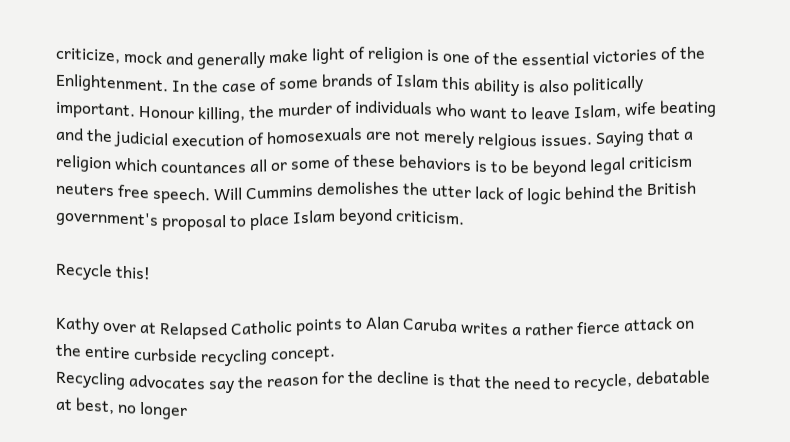criticize, mock and generally make light of religion is one of the essential victories of the Enlightenment. In the case of some brands of Islam this ability is also politically important. Honour killing, the murder of individuals who want to leave Islam, wife beating and the judicial execution of homosexuals are not merely relgious issues. Saying that a religion which countances all or some of these behaviors is to be beyond legal criticism neuters free speech. Will Cummins demolishes the utter lack of logic behind the British government's proposal to place Islam beyond criticism.

Recycle this!

Kathy over at Relapsed Catholic points to Alan Caruba writes a rather fierce attack on the entire curbside recycling concept.
Recycling advocates say the reason for the decline is that the need to recycle, debatable at best, no longer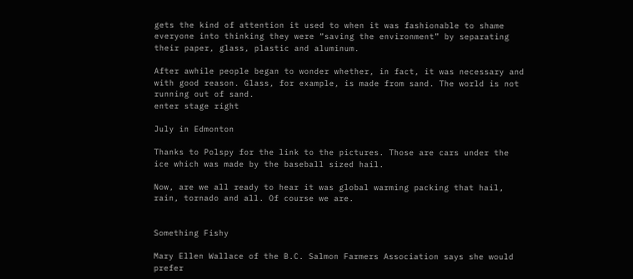gets the kind of attention it used to when it was fashionable to shame everyone into thinking they were “saving the environment” by separating their paper, glass, plastic and aluminum.

After awhile people began to wonder whether, in fact, it was necessary and with good reason. Glass, for example, is made from sand. The world is not running out of sand.
enter stage right

July in Edmonton

Thanks to Polspy for the link to the pictures. Those are cars under the ice which was made by the baseball sized hail.

Now, are we all ready to hear it was global warming packing that hail, rain, tornado and all. Of course we are.


Something Fishy

Mary Ellen Wallace of the B.C. Salmon Farmers Association says she would prefer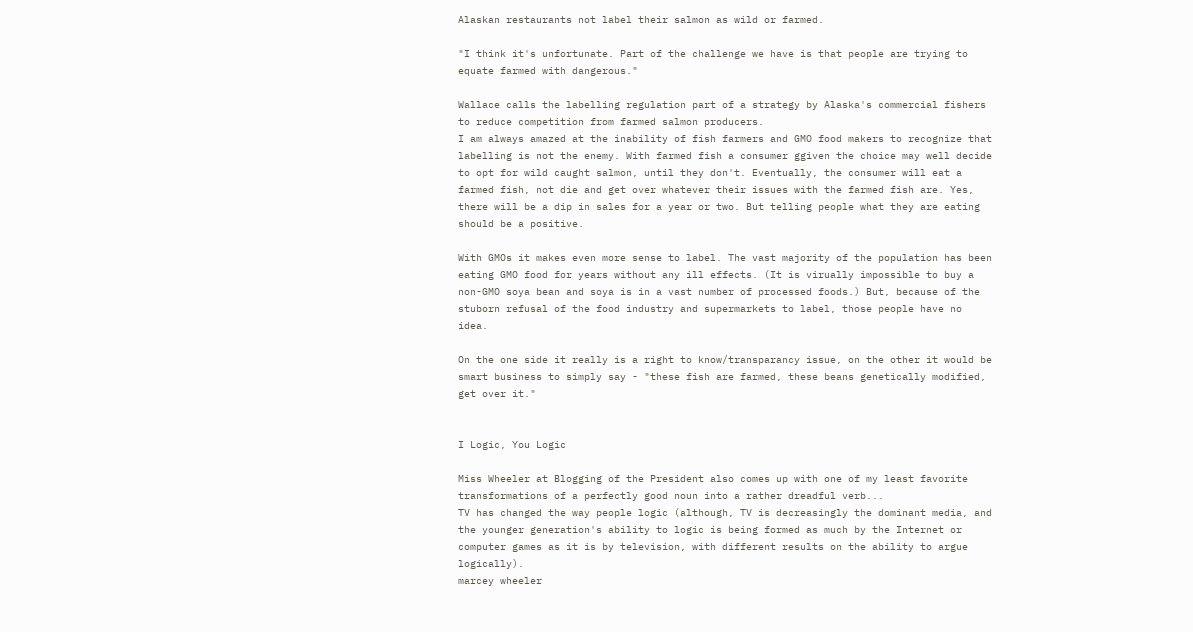Alaskan restaurants not label their salmon as wild or farmed.

"I think it's unfortunate. Part of the challenge we have is that people are trying to equate farmed with dangerous."

Wallace calls the labelling regulation part of a strategy by Alaska's commercial fishers to reduce competition from farmed salmon producers.
I am always amazed at the inability of fish farmers and GMO food makers to recognize that labelling is not the enemy. With farmed fish a consumer ggiven the choice may well decide to opt for wild caught salmon, until they don't. Eventually, the consumer will eat a farmed fish, not die and get over whatever their issues with the farmed fish are. Yes, there will be a dip in sales for a year or two. But telling people what they are eating should be a positive.

With GMOs it makes even more sense to label. The vast majority of the population has been eating GMO food for years without any ill effects. (It is virually impossible to buy a non-GMO soya bean and soya is in a vast number of processed foods.) But, because of the stuborn refusal of the food industry and supermarkets to label, those people have no idea.

On the one side it really is a right to know/transparancy issue, on the other it would be smart business to simply say - "these fish are farmed, these beans genetically modified, get over it."


I Logic, You Logic

Miss Wheeler at Blogging of the President also comes up with one of my least favorite transformations of a perfectly good noun into a rather dreadful verb...
TV has changed the way people logic (although, TV is decreasingly the dominant media, and the younger generation's ability to logic is being formed as much by the Internet or computer games as it is by television, with different results on the ability to argue logically).
marcey wheeler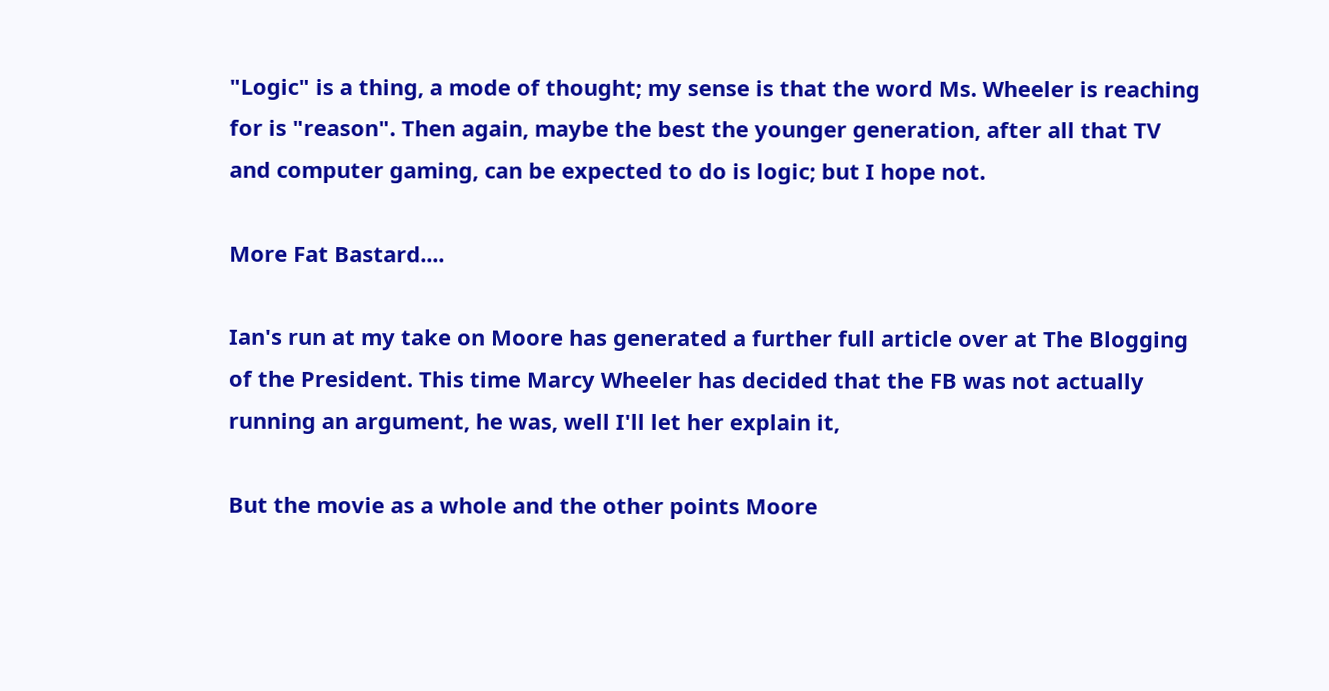"Logic" is a thing, a mode of thought; my sense is that the word Ms. Wheeler is reaching for is "reason". Then again, maybe the best the younger generation, after all that TV and computer gaming, can be expected to do is logic; but I hope not.

More Fat Bastard....

Ian's run at my take on Moore has generated a further full article over at The Blogging of the President. This time Marcy Wheeler has decided that the FB was not actually running an argument, he was, well I'll let her explain it,

But the movie as a whole and the other points Moore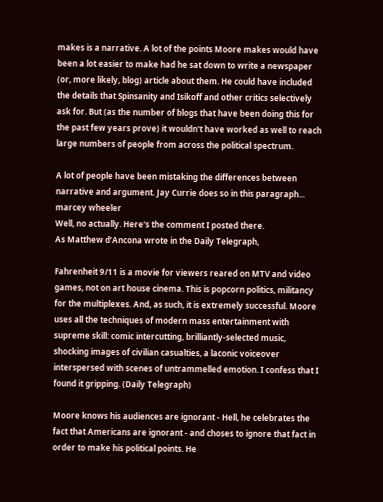makes is a narrative. A lot of the points Moore makes would have been a lot easier to make had he sat down to write a newspaper (or, more likely, blog) article about them. He could have included the details that Spinsanity and Isikoff and other critics selectively ask for. But (as the number of blogs that have been doing this for the past few years prove) it wouldn't have worked as well to reach large numbers of people from across the political spectrum.

A lot of people have been mistaking the differences between narrative and argument. Jay Currie does so in this paragraph...
marcey wheeler
Well, no actually. Here's the comment I posted there.
As Matthew d’Ancona wrote in the Daily Telegraph,

Fahrenheit 9/11 is a movie for viewers reared on MTV and video games, not on art house cinema. This is popcorn politics, militancy for the multiplexes. And, as such, it is extremely successful. Moore uses all the techniques of modern mass entertainment with supreme skill: comic intercutting, brilliantly-selected music, shocking images of civilian casualties, a laconic voiceover interspersed with scenes of untrammelled emotion. I confess that I found it gripping. (Daily Telegraph)

Moore knows his audiences are ignorant - Hell, he celebrates the fact that Americans are ignorant - and choses to ignore that fact in order to make his political points. He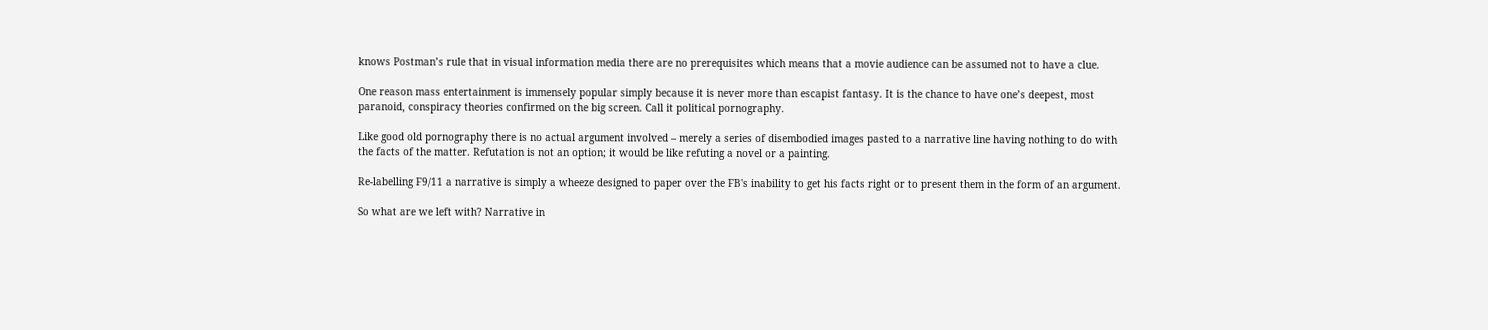knows Postman’s rule that in visual information media there are no prerequisites which means that a movie audience can be assumed not to have a clue.

One reason mass entertainment is immensely popular simply because it is never more than escapist fantasy. It is the chance to have one’s deepest, most paranoid, conspiracy theories confirmed on the big screen. Call it political pornography.

Like good old pornography there is no actual argument involved – merely a series of disembodied images pasted to a narrative line having nothing to do with the facts of the matter. Refutation is not an option; it would be like refuting a novel or a painting.

Re-labelling F9/11 a narrative is simply a wheeze designed to paper over the FB's inability to get his facts right or to present them in the form of an argument.

So what are we left with? Narrative in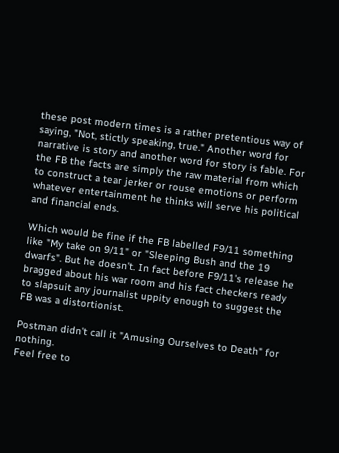these post modern times is a rather pretentious way of saying, "Not, stictly speaking, true." Another word for narrative is story and another word for story is fable. For the FB the facts are simply the raw material from which to construct a tear jerker or rouse emotions or perform whatever entertainment he thinks will serve his political and financial ends.

Which would be fine if the FB labelled F9/11 something like "My take on 9/11" or "Sleeping Bush and the 19 dwarfs". But he doesn't. In fact before F9/11's release he bragged about his war room and his fact checkers ready to slapsuit any journalist uppity enough to suggest the FB was a distortionist.

Postman didn't call it "Amusing Ourselves to Death" for nothing.
Feel free to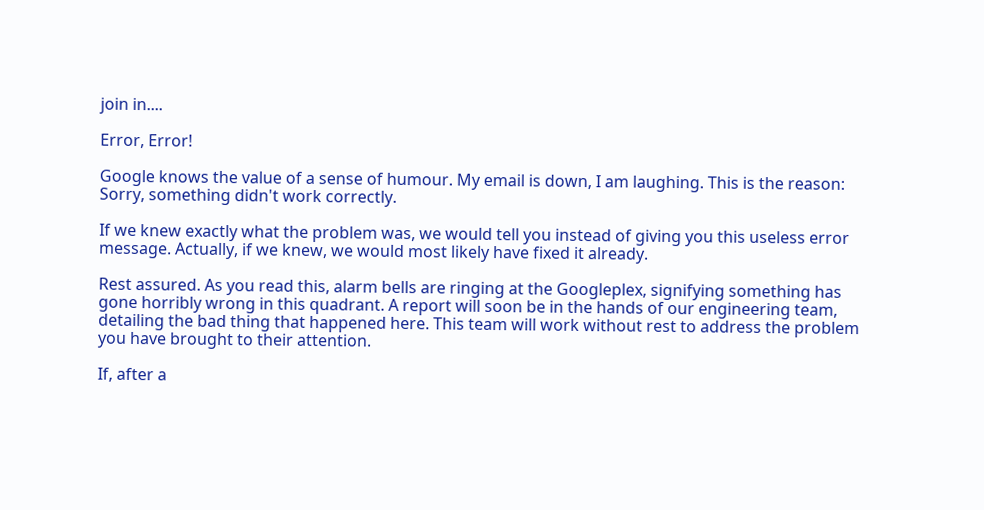join in....

Error, Error!

Google knows the value of a sense of humour. My email is down, I am laughing. This is the reason:
Sorry, something didn't work correctly.

If we knew exactly what the problem was, we would tell you instead of giving you this useless error message. Actually, if we knew, we would most likely have fixed it already.

Rest assured. As you read this, alarm bells are ringing at the Googleplex, signifying something has gone horribly wrong in this quadrant. A report will soon be in the hands of our engineering team, detailing the bad thing that happened here. This team will work without rest to address the problem you have brought to their attention.

If, after a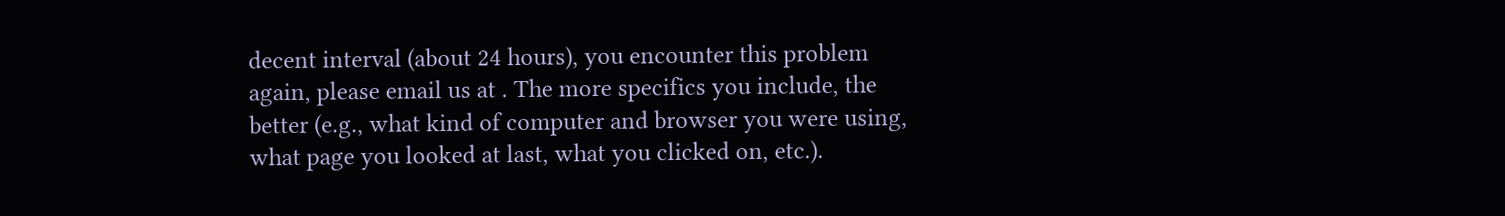decent interval (about 24 hours), you encounter this problem again, please email us at . The more specifics you include, the better (e.g., what kind of computer and browser you were using, what page you looked at last, what you clicked on, etc.).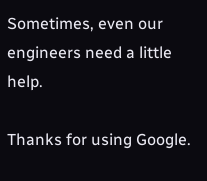Sometimes, even our engineers need a little help.

Thanks for using Google.